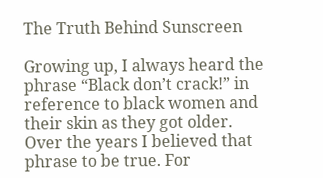The Truth Behind Sunscreen

Growing up, I always heard the phrase “Black don’t crack!” in reference to black women and their skin as they got older. Over the years I believed that phrase to be true. For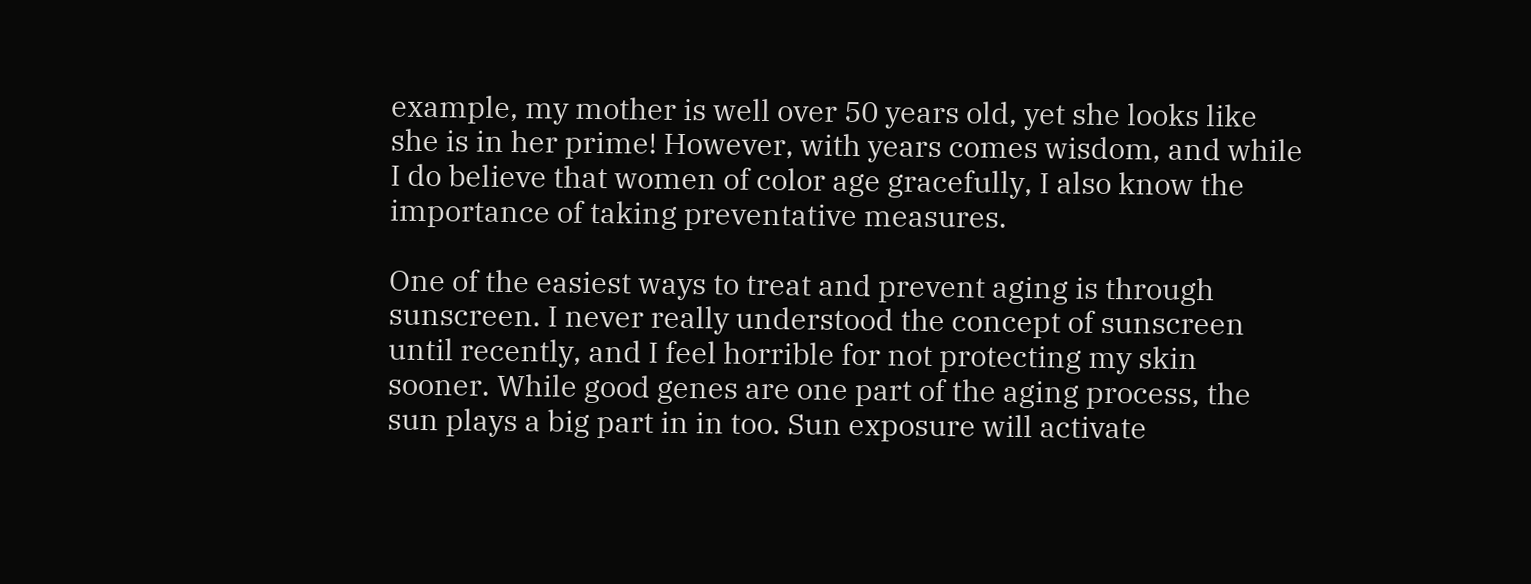example, my mother is well over 50 years old, yet she looks like she is in her prime! However, with years comes wisdom, and while I do believe that women of color age gracefully, I also know the importance of taking preventative measures.

One of the easiest ways to treat and prevent aging is through sunscreen. I never really understood the concept of sunscreen until recently, and I feel horrible for not protecting my skin sooner. While good genes are one part of the aging process, the sun plays a big part in in too. Sun exposure will activate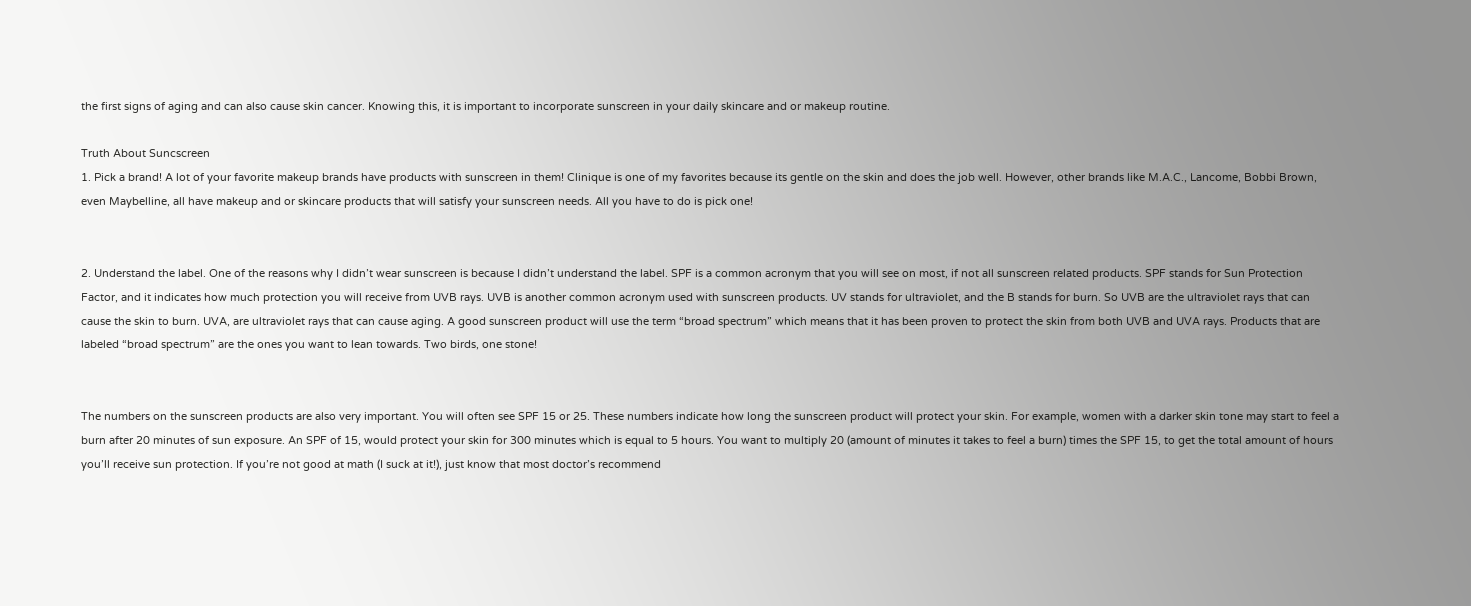the first signs of aging and can also cause skin cancer. Knowing this, it is important to incorporate sunscreen in your daily skincare and or makeup routine.

Truth About Suncscreen
1. Pick a brand! A lot of your favorite makeup brands have products with sunscreen in them! Clinique is one of my favorites because its gentle on the skin and does the job well. However, other brands like M.A.C., Lancome, Bobbi Brown, even Maybelline, all have makeup and or skincare products that will satisfy your sunscreen needs. All you have to do is pick one!


2. Understand the label. One of the reasons why I didn’t wear sunscreen is because I didn’t understand the label. SPF is a common acronym that you will see on most, if not all sunscreen related products. SPF stands for Sun Protection Factor, and it indicates how much protection you will receive from UVB rays. UVB is another common acronym used with sunscreen products. UV stands for ultraviolet, and the B stands for burn. So UVB are the ultraviolet rays that can cause the skin to burn. UVA, are ultraviolet rays that can cause aging. A good sunscreen product will use the term “broad spectrum” which means that it has been proven to protect the skin from both UVB and UVA rays. Products that are labeled “broad spectrum” are the ones you want to lean towards. Two birds, one stone!


The numbers on the sunscreen products are also very important. You will often see SPF 15 or 25. These numbers indicate how long the sunscreen product will protect your skin. For example, women with a darker skin tone may start to feel a burn after 20 minutes of sun exposure. An SPF of 15, would protect your skin for 300 minutes which is equal to 5 hours. You want to multiply 20 (amount of minutes it takes to feel a burn) times the SPF 15, to get the total amount of hours you’ll receive sun protection. If you’re not good at math (I suck at it!), just know that most doctor’s recommend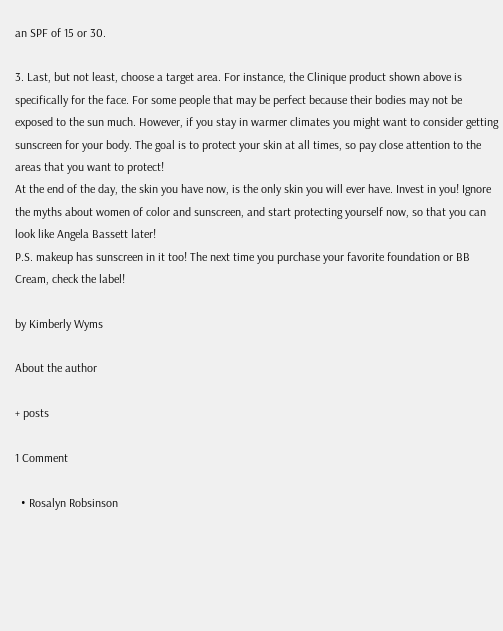an SPF of 15 or 30.

3. Last, but not least, choose a target area. For instance, the Clinique product shown above is specifically for the face. For some people that may be perfect because their bodies may not be exposed to the sun much. However, if you stay in warmer climates you might want to consider getting sunscreen for your body. The goal is to protect your skin at all times, so pay close attention to the areas that you want to protect!
At the end of the day, the skin you have now, is the only skin you will ever have. Invest in you! Ignore the myths about women of color and sunscreen, and start protecting yourself now, so that you can look like Angela Bassett later!
P.S. makeup has sunscreen in it too! The next time you purchase your favorite foundation or BB Cream, check the label!

by Kimberly Wyms

About the author

+ posts

1 Comment

  • Rosalyn Robsinson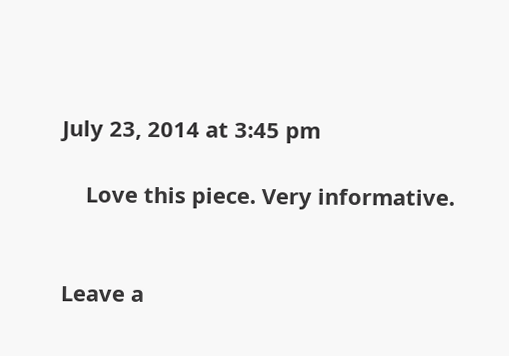July 23, 2014 at 3:45 pm

    Love this piece. Very informative.


Leave a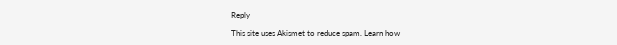Reply

This site uses Akismet to reduce spam. Learn how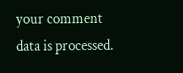your comment data is processed.